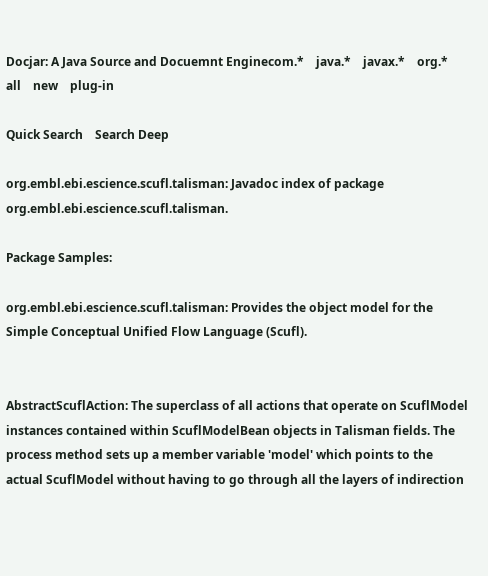Docjar: A Java Source and Docuemnt Enginecom.*    java.*    javax.*    org.*    all    new    plug-in

Quick Search    Search Deep

org.embl.ebi.escience.scufl.talisman: Javadoc index of package org.embl.ebi.escience.scufl.talisman.

Package Samples:

org.embl.ebi.escience.scufl.talisman: Provides the object model for the Simple Conceptual Unified Flow Language (Scufl).


AbstractScuflAction: The superclass of all actions that operate on ScuflModel instances contained within ScuflModelBean objects in Talisman fields. The process method sets up a member variable 'model' which points to the actual ScuflModel without having to go through all the layers of indirection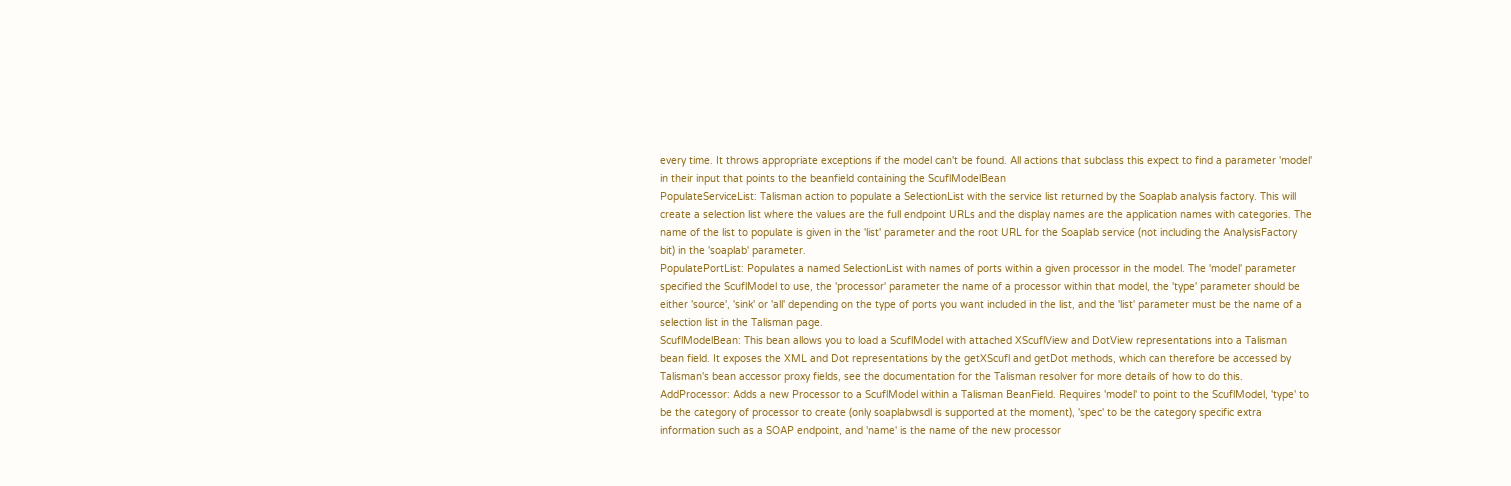every time. It throws appropriate exceptions if the model can't be found. All actions that subclass this expect to find a parameter 'model' in their input that points to the beanfield containing the ScuflModelBean
PopulateServiceList: Talisman action to populate a SelectionList with the service list returned by the Soaplab analysis factory. This will create a selection list where the values are the full endpoint URLs and the display names are the application names with categories. The name of the list to populate is given in the 'list' parameter and the root URL for the Soaplab service (not including the AnalysisFactory bit) in the 'soaplab' parameter.
PopulatePortList: Populates a named SelectionList with names of ports within a given processor in the model. The 'model' parameter specified the ScuflModel to use, the 'processor' parameter the name of a processor within that model, the 'type' parameter should be either 'source', 'sink' or 'all' depending on the type of ports you want included in the list, and the 'list' parameter must be the name of a selection list in the Talisman page.
ScuflModelBean: This bean allows you to load a ScuflModel with attached XScuflView and DotView representations into a Talisman bean field. It exposes the XML and Dot representations by the getXScufl and getDot methods, which can therefore be accessed by Talisman's bean accessor proxy fields, see the documentation for the Talisman resolver for more details of how to do this.
AddProcessor: Adds a new Processor to a ScuflModel within a Talisman BeanField. Requires 'model' to point to the ScuflModel, 'type' to be the category of processor to create (only soaplabwsdl is supported at the moment), 'spec' to be the category specific extra information such as a SOAP endpoint, and 'name' is the name of the new processor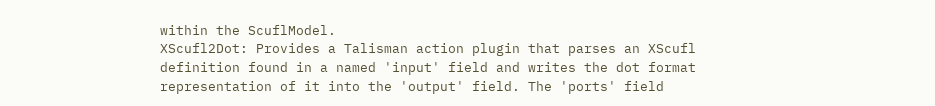within the ScuflModel.
XScufl2Dot: Provides a Talisman action plugin that parses an XScufl definition found in a named 'input' field and writes the dot format representation of it into the 'output' field. The 'ports' field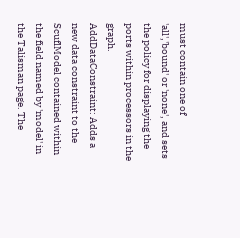must contain one of 'all','bound' or 'none', and sets the policy for displaying the ports within processors in the graph.
AddDataConstraint: Adds a new data constraint to the ScuflModel contained within the field named by 'model' in the Talisman page. The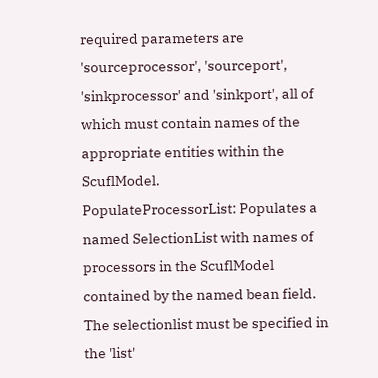required parameters are 'sourceprocessor', 'sourceport', 'sinkprocessor' and 'sinkport', all of which must contain names of the appropriate entities within the ScuflModel.
PopulateProcessorList: Populates a named SelectionList with names of processors in the ScuflModel contained by the named bean field. The selectionlist must be specified in the 'list'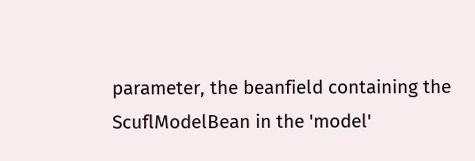parameter, the beanfield containing the ScuflModelBean in the 'model'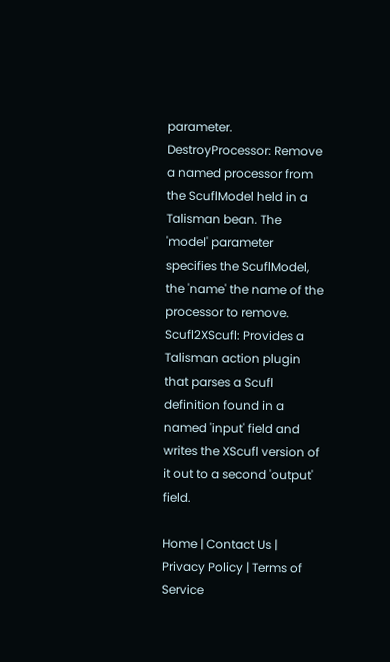parameter.
DestroyProcessor: Remove a named processor from the ScuflModel held in a Talisman bean. The 'model' parameter specifies the ScuflModel, the 'name' the name of the processor to remove.
Scufl2XScufl: Provides a Talisman action plugin that parses a Scufl definition found in a named 'input' field and writes the XScufl version of it out to a second 'output' field.

Home | Contact Us | Privacy Policy | Terms of Service